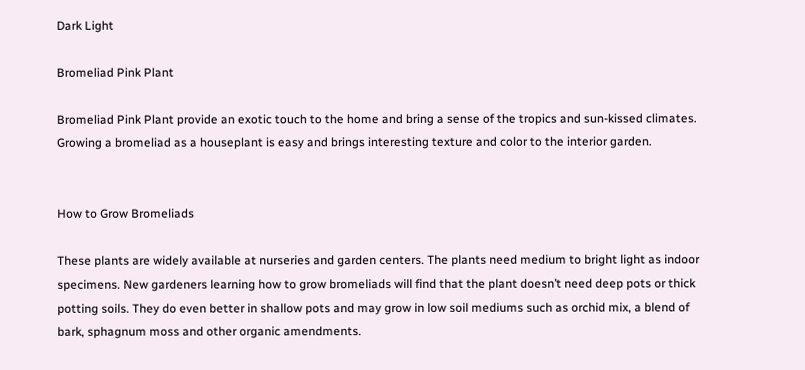Dark Light

Bromeliad Pink Plant

Bromeliad Pink Plant provide an exotic touch to the home and bring a sense of the tropics and sun-kissed climates.
Growing a bromeliad as a houseplant is easy and brings interesting texture and color to the interior garden.


How to Grow Bromeliads

These plants are widely available at nurseries and garden centers. The plants need medium to bright light as indoor specimens. New gardeners learning how to grow bromeliads will find that the plant doesn’t need deep pots or thick potting soils. They do even better in shallow pots and may grow in low soil mediums such as orchid mix, a blend of bark, sphagnum moss and other organic amendments.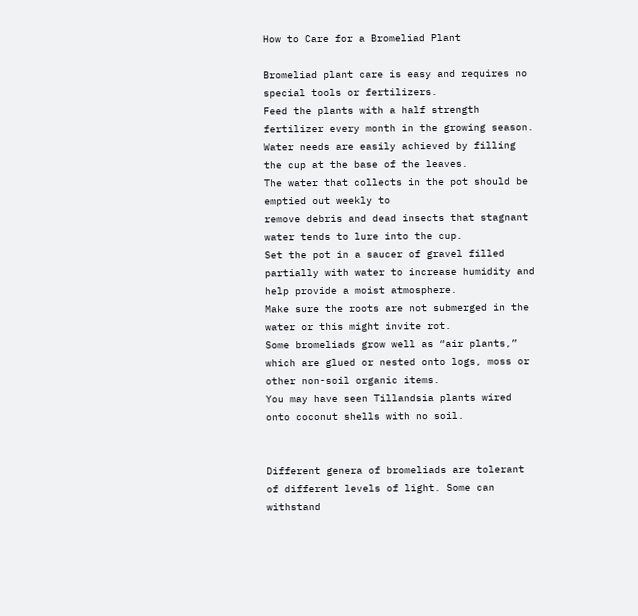How to Care for a Bromeliad Plant

Bromeliad plant care is easy and requires no special tools or fertilizers.
Feed the plants with a half strength fertilizer every month in the growing season.
Water needs are easily achieved by filling the cup at the base of the leaves.
The water that collects in the pot should be emptied out weekly to
remove debris and dead insects that stagnant water tends to lure into the cup.
Set the pot in a saucer of gravel filled partially with water to increase humidity and
help provide a moist atmosphere.
Make sure the roots are not submerged in the water or this might invite rot.
Some bromeliads grow well as “air plants,” which are glued or nested onto logs, moss or other non-soil organic items.
You may have seen Tillandsia plants wired onto coconut shells with no soil.


Different genera of bromeliads are tolerant of different levels of light. Some can withstand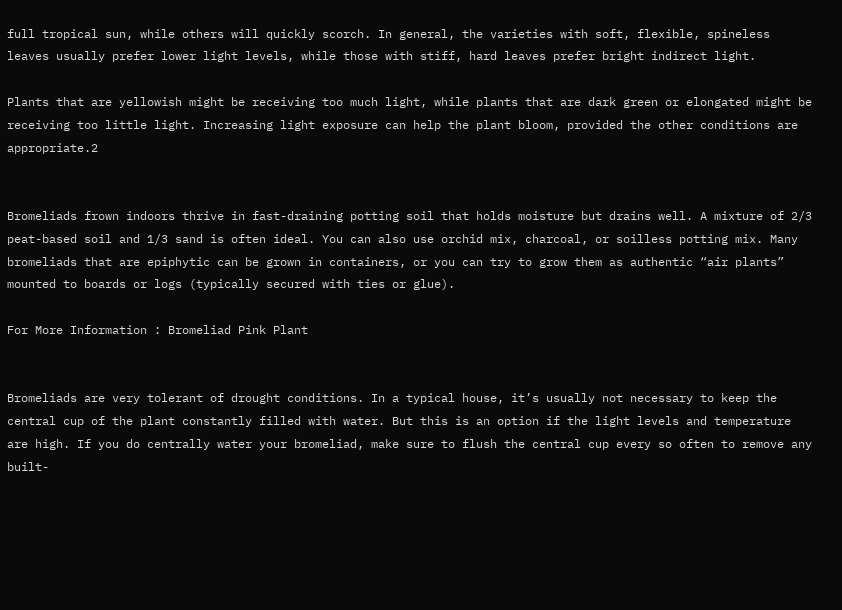full tropical sun, while others will quickly scorch. In general, the varieties with soft, flexible, spineless leaves usually prefer lower light levels, while those with stiff, hard leaves prefer bright indirect light.

Plants that are yellowish might be receiving too much light, while plants that are dark green or elongated might be receiving too little light. Increasing light exposure can help the plant bloom, provided the other conditions are appropriate.2


Bromeliads frown indoors thrive in fast-draining potting soil that holds moisture but drains well. A mixture of 2/3 peat-based soil and 1/3 sand is often ideal. You can also use orchid mix, charcoal, or soilless potting mix. Many bromeliads that are epiphytic can be grown in containers, or you can try to grow them as authentic “air plants” mounted to boards or logs (typically secured with ties or glue).

For More Information : Bromeliad Pink Plant


Bromeliads are very tolerant of drought conditions. In a typical house, it’s usually not necessary to keep the central cup of the plant constantly filled with water. But this is an option if the light levels and temperature are high. If you do centrally water your bromeliad, make sure to flush the central cup every so often to remove any built-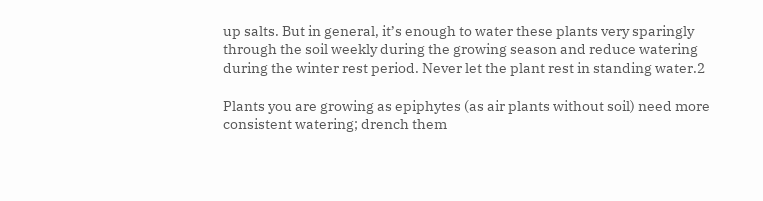up salts. But in general, it’s enough to water these plants very sparingly through the soil weekly during the growing season and reduce watering during the winter rest period. Never let the plant rest in standing water.2

Plants you are growing as epiphytes (as air plants without soil) need more consistent watering; drench them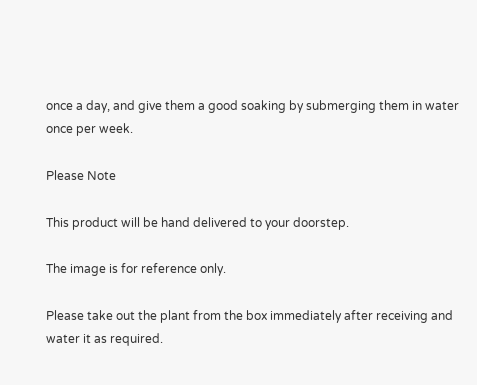once a day, and give them a good soaking by submerging them in water once per week.

Please Note

This product will be hand delivered to your doorstep.

The image is for reference only.

Please take out the plant from the box immediately after receiving and water it as required.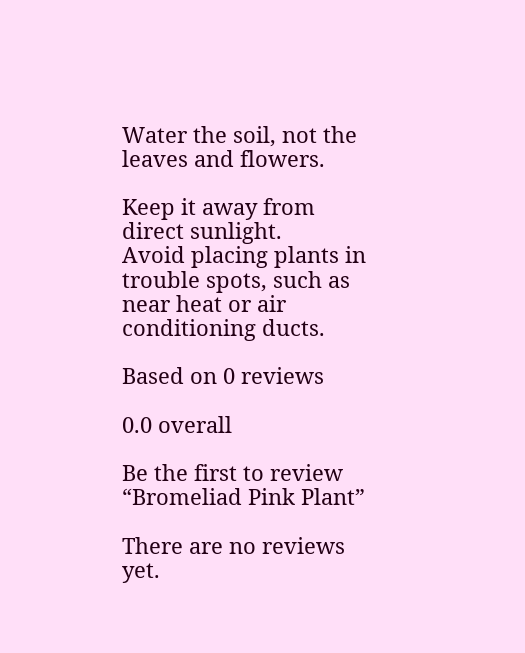Water the soil, not the leaves and flowers.

Keep it away from direct sunlight.
Avoid placing plants in trouble spots, such as near heat or air conditioning ducts.

Based on 0 reviews

0.0 overall

Be the first to review “Bromeliad Pink Plant”

There are no reviews yet.